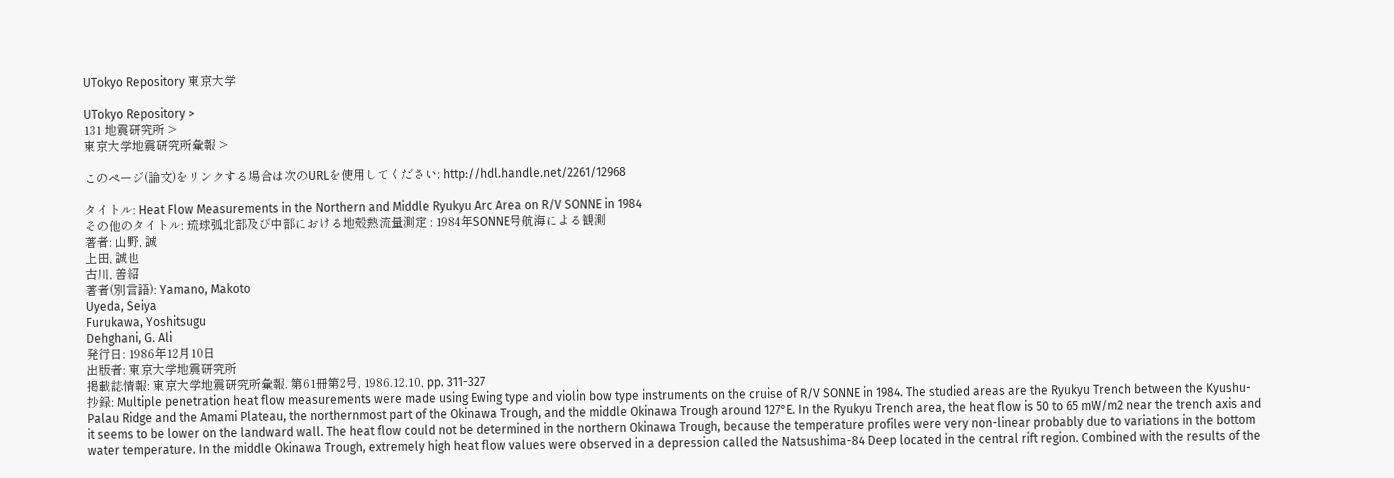UTokyo Repository 東京大学

UTokyo Repository >
131 地震研究所 >
東京大学地震研究所彙報 >

このページ(論文)をリンクする場合は次のURLを使用してください: http://hdl.handle.net/2261/12968

タイトル: Heat Flow Measurements in the Northern and Middle Ryukyu Arc Area on R/V SONNE in 1984
その他のタイトル: 琉球弧北部及び中部における地殻熱流量測定 : 1984年SONNE号航海による観測
著者: 山野, 誠
上田, 誠也
古川, 善紹
著者(別言語): Yamano, Makoto
Uyeda, Seiya
Furukawa, Yoshitsugu
Dehghani, G. Ali
発行日: 1986年12月10日
出版者: 東京大学地震研究所
掲載誌情報: 東京大学地震研究所彙報. 第61冊第2号, 1986.12.10, pp. 311-327
抄録: Multiple penetration heat flow measurements were made using Ewing type and violin bow type instruments on the cruise of R/V SONNE in 1984. The studied areas are the Ryukyu Trench between the Kyushu-Palau Ridge and the Amami Plateau, the northernmost part of the Okinawa Trough, and the middle Okinawa Trough around 127°E. In the Ryukyu Trench area, the heat flow is 50 to 65 mW/m2 near the trench axis and it seems to be lower on the landward wall. The heat flow could not be determined in the northern Okinawa Trough, because the temperature profiles were very non-linear probably due to variations in the bottom water temperature. In the middle Okinawa Trough, extremely high heat flow values were observed in a depression called the Natsushima-84 Deep located in the central rift region. Combined with the results of the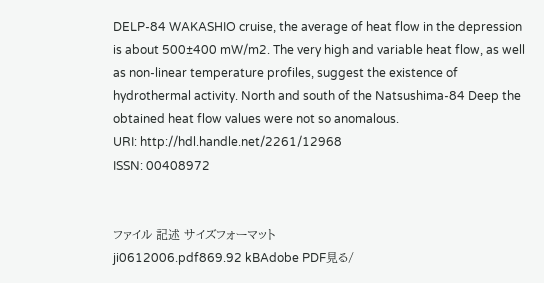DELP-84 WAKASHIO cruise, the average of heat flow in the depression is about 500±400 mW/m2. The very high and variable heat flow, as well as non-linear temperature profiles, suggest the existence of hydrothermal activity. North and south of the Natsushima-84 Deep the obtained heat flow values were not so anomalous.
URI: http://hdl.handle.net/2261/12968
ISSN: 00408972


ファイル 記述 サイズフォーマット
ji0612006.pdf869.92 kBAdobe PDF見る/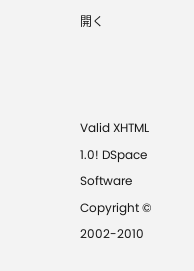開く



Valid XHTML 1.0! DSpace Software Copyright © 2002-2010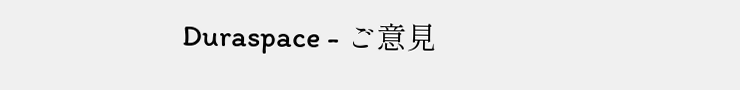Duraspace - ご意見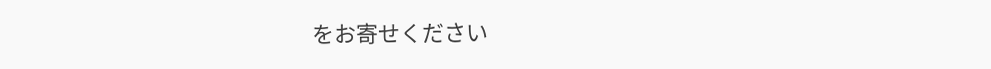をお寄せください